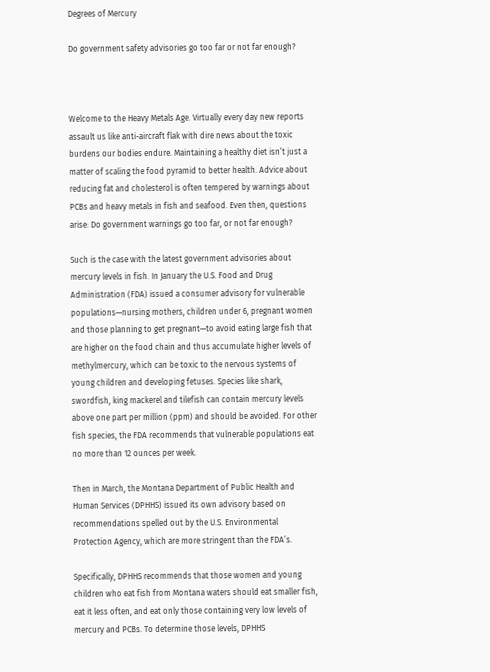Degrees of Mercury

Do government safety advisories go too far or not far enough?



Welcome to the Heavy Metals Age. Virtually every day new reports assault us like anti-aircraft flak with dire news about the toxic burdens our bodies endure. Maintaining a healthy diet isn’t just a matter of scaling the food pyramid to better health. Advice about reducing fat and cholesterol is often tempered by warnings about PCBs and heavy metals in fish and seafood. Even then, questions arise: Do government warnings go too far, or not far enough?

Such is the case with the latest government advisories about mercury levels in fish. In January the U.S. Food and Drug Administration (FDA) issued a consumer advisory for vulnerable populations—nursing mothers, children under 6, pregnant women and those planning to get pregnant—to avoid eating large fish that are higher on the food chain and thus accumulate higher levels of methylmercury, which can be toxic to the nervous systems of young children and developing fetuses. Species like shark, swordfish, king mackerel and tilefish can contain mercury levels above one part per million (ppm) and should be avoided. For other fish species, the FDA recommends that vulnerable populations eat no more than 12 ounces per week.

Then in March, the Montana Department of Public Health and Human Services (DPHHS) issued its own advisory based on recommendations spelled out by the U.S. Environmental Protection Agency, which are more stringent than the FDA’s.

Specifically, DPHHS recommends that those women and young children who eat fish from Montana waters should eat smaller fish, eat it less often, and eat only those containing very low levels of mercury and PCBs. To determine those levels, DPHHS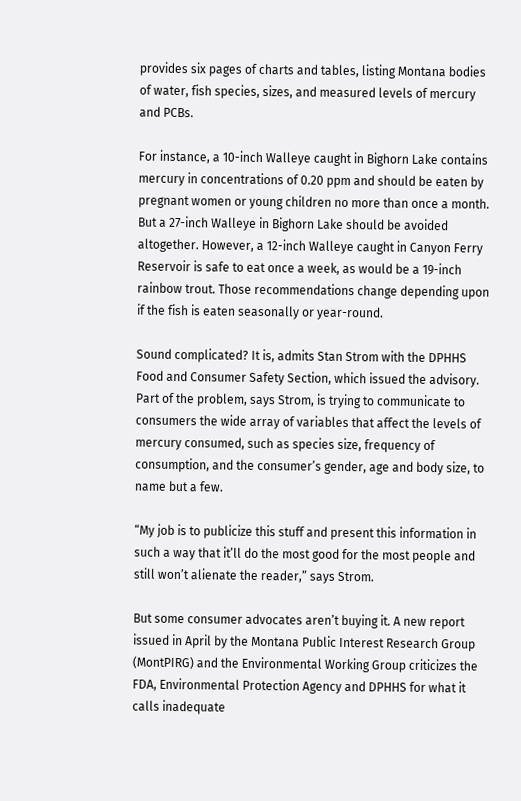provides six pages of charts and tables, listing Montana bodies of water, fish species, sizes, and measured levels of mercury and PCBs.

For instance, a 10-inch Walleye caught in Bighorn Lake contains mercury in concentrations of 0.20 ppm and should be eaten by pregnant women or young children no more than once a month. But a 27-inch Walleye in Bighorn Lake should be avoided altogether. However, a 12-inch Walleye caught in Canyon Ferry Reservoir is safe to eat once a week, as would be a 19-inch rainbow trout. Those recommendations change depending upon if the fish is eaten seasonally or year-round.

Sound complicated? It is, admits Stan Strom with the DPHHS Food and Consumer Safety Section, which issued the advisory. Part of the problem, says Strom, is trying to communicate to consumers the wide array of variables that affect the levels of mercury consumed, such as species size, frequency of consumption, and the consumer’s gender, age and body size, to name but a few.

“My job is to publicize this stuff and present this information in such a way that it’ll do the most good for the most people and still won’t alienate the reader,” says Strom.

But some consumer advocates aren’t buying it. A new report issued in April by the Montana Public Interest Research Group (MontPIRG) and the Environmental Working Group criticizes the FDA, Environmental Protection Agency and DPHHS for what it calls inadequate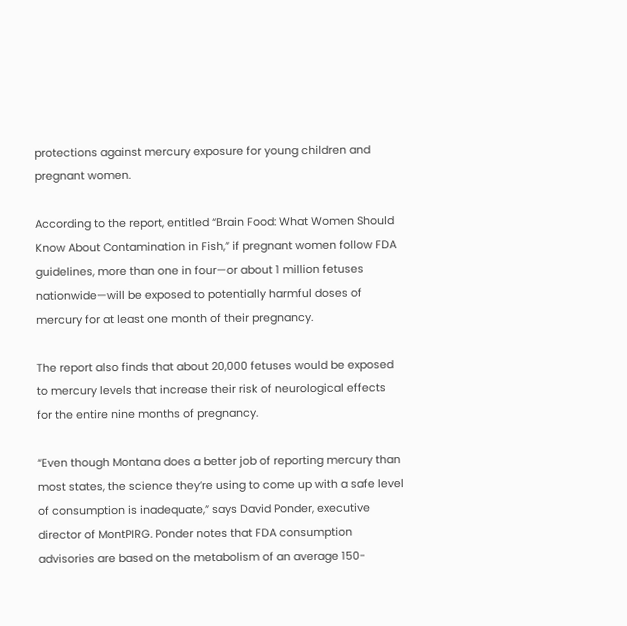protections against mercury exposure for young children and pregnant women.

According to the report, entitled “Brain Food: What Women Should Know About Contamination in Fish,” if pregnant women follow FDA guidelines, more than one in four—or about 1 million fetuses nationwide—will be exposed to potentially harmful doses of mercury for at least one month of their pregnancy.

The report also finds that about 20,000 fetuses would be exposed to mercury levels that increase their risk of neurological effects for the entire nine months of pregnancy.

“Even though Montana does a better job of reporting mercury than most states, the science they’re using to come up with a safe level of consumption is inadequate,” says David Ponder, executive director of MontPIRG. Ponder notes that FDA consumption advisories are based on the metabolism of an average 150-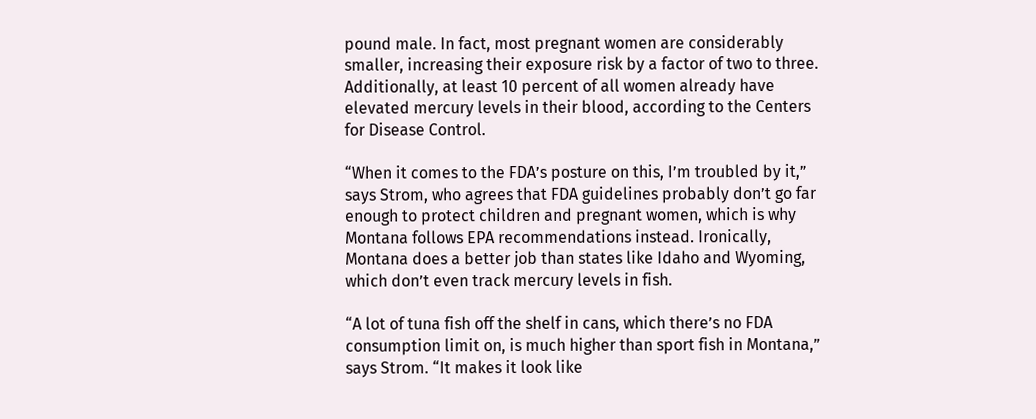pound male. In fact, most pregnant women are considerably smaller, increasing their exposure risk by a factor of two to three. Additionally, at least 10 percent of all women already have elevated mercury levels in their blood, according to the Centers for Disease Control.

“When it comes to the FDA’s posture on this, I’m troubled by it,” says Strom, who agrees that FDA guidelines probably don’t go far enough to protect children and pregnant women, which is why Montana follows EPA recommendations instead. Ironically, Montana does a better job than states like Idaho and Wyoming, which don’t even track mercury levels in fish.

“A lot of tuna fish off the shelf in cans, which there’s no FDA consumption limit on, is much higher than sport fish in Montana,” says Strom. “It makes it look like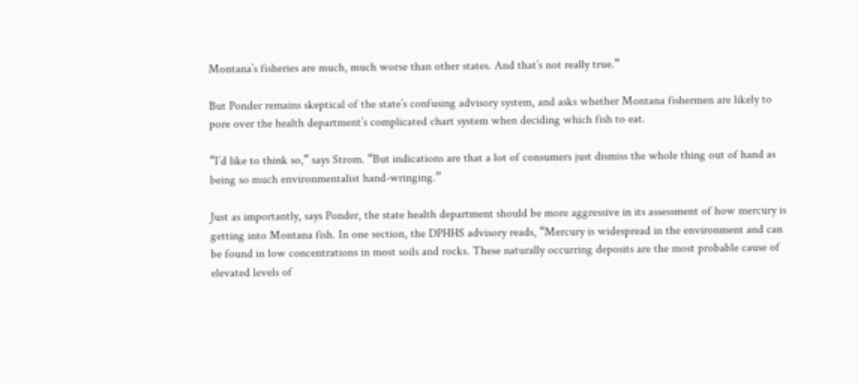Montana’s fisheries are much, much worse than other states. And that’s not really true.”

But Ponder remains skeptical of the state’s confusing advisory system, and asks whether Montana fishermen are likely to pore over the health department’s complicated chart system when deciding which fish to eat.

“I’d like to think so,” says Strom. “But indications are that a lot of consumers just dismiss the whole thing out of hand as being so much environmentalist hand-wringing.”

Just as importantly, says Ponder, the state health department should be more aggressive in its assessment of how mercury is getting into Montana fish. In one section, the DPHHS advisory reads, “Mercury is widespread in the environment and can be found in low concentrations in most soils and rocks. These naturally occurring deposits are the most probable cause of elevated levels of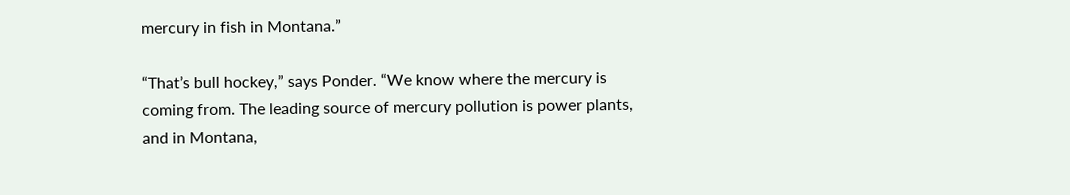mercury in fish in Montana.”

“That’s bull hockey,” says Ponder. “We know where the mercury is coming from. The leading source of mercury pollution is power plants, and in Montana,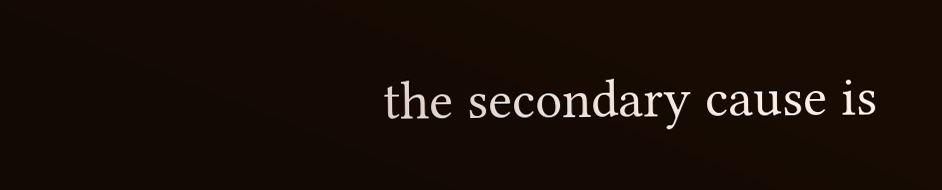the secondary cause is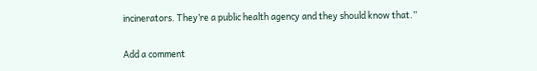incinerators. They’re a public health agency and they should know that.”

Add a comment